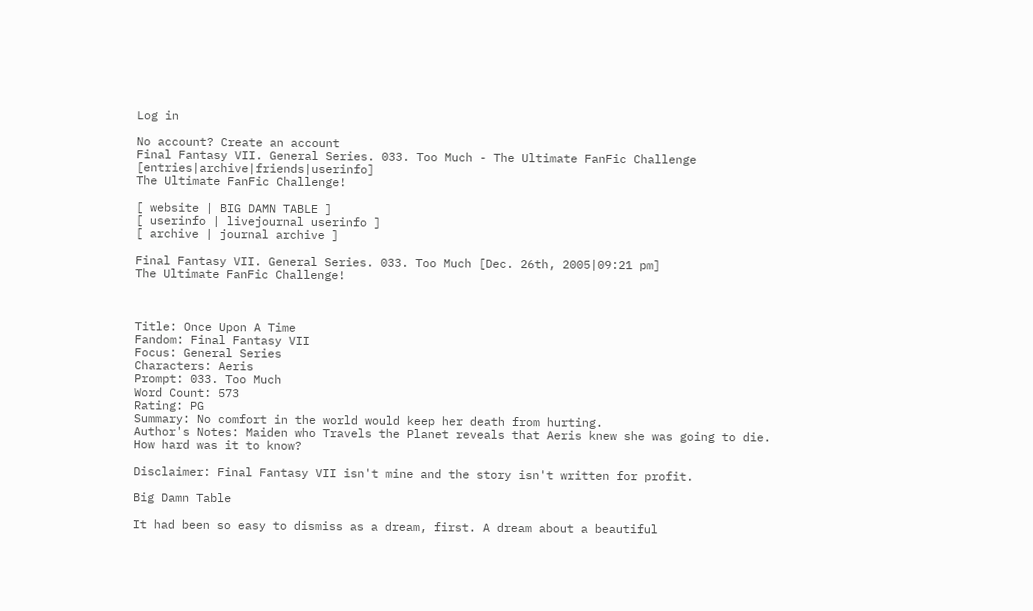Log in

No account? Create an account
Final Fantasy VII. General Series. 033. Too Much - The Ultimate FanFic Challenge [entries|archive|friends|userinfo]
The Ultimate FanFic Challenge!

[ website | BIG DAMN TABLE ]
[ userinfo | livejournal userinfo ]
[ archive | journal archive ]

Final Fantasy VII. General Series. 033. Too Much [Dec. 26th, 2005|09:21 pm]
The Ultimate FanFic Challenge!



Title: Once Upon A Time
Fandom: Final Fantasy VII
Focus: General Series
Characters: Aeris
Prompt: 033. Too Much
Word Count: 573
Rating: PG
Summary: No comfort in the world would keep her death from hurting.
Author's Notes: Maiden who Travels the Planet reveals that Aeris knew she was going to die. How hard was it to know?

Disclaimer: Final Fantasy VII isn't mine and the story isn't written for profit.

Big Damn Table

It had been so easy to dismiss as a dream, first. A dream about a beautiful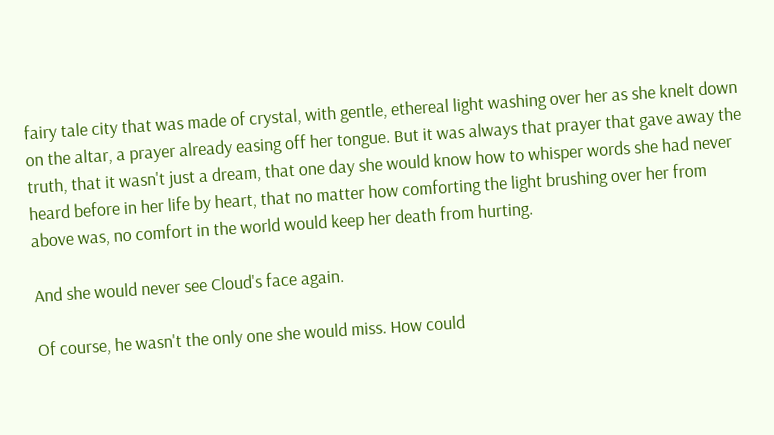fairy tale city that was made of crystal, with gentle, ethereal light washing over her as she knelt down on the altar, a prayer already easing off her tongue. But it was always that prayer that gave away the truth, that it wasn't just a dream, that one day she would know how to whisper words she had never heard before in her life by heart, that no matter how comforting the light brushing over her from above was, no comfort in the world would keep her death from hurting.

And she would never see Cloud's face again.

Of course, he wasn't the only one she would miss. How could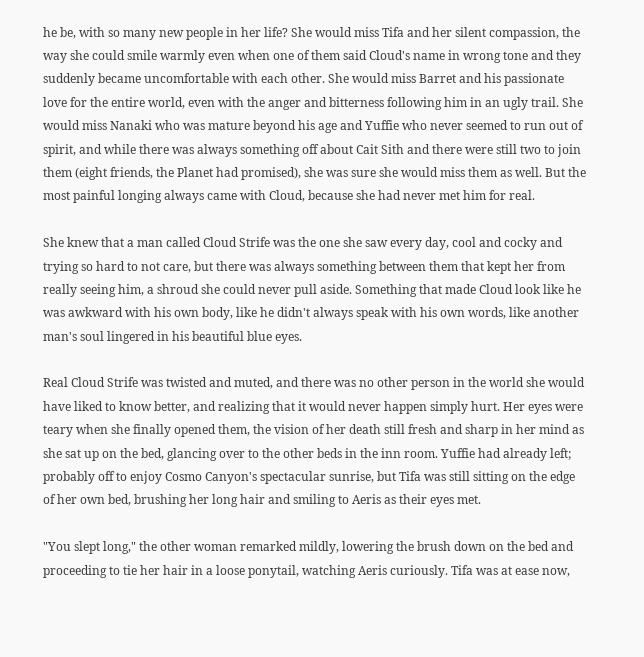he be, with so many new people in her life? She would miss Tifa and her silent compassion, the way she could smile warmly even when one of them said Cloud's name in wrong tone and they suddenly became uncomfortable with each other. She would miss Barret and his passionate love for the entire world, even with the anger and bitterness following him in an ugly trail. She would miss Nanaki who was mature beyond his age and Yuffie who never seemed to run out of spirit, and while there was always something off about Cait Sith and there were still two to join them (eight friends, the Planet had promised), she was sure she would miss them as well. But the most painful longing always came with Cloud, because she had never met him for real.

She knew that a man called Cloud Strife was the one she saw every day, cool and cocky and trying so hard to not care, but there was always something between them that kept her from really seeing him, a shroud she could never pull aside. Something that made Cloud look like he was awkward with his own body, like he didn't always speak with his own words, like another man's soul lingered in his beautiful blue eyes.

Real Cloud Strife was twisted and muted, and there was no other person in the world she would have liked to know better, and realizing that it would never happen simply hurt. Her eyes were teary when she finally opened them, the vision of her death still fresh and sharp in her mind as she sat up on the bed, glancing over to the other beds in the inn room. Yuffie had already left; probably off to enjoy Cosmo Canyon's spectacular sunrise, but Tifa was still sitting on the edge of her own bed, brushing her long hair and smiling to Aeris as their eyes met.

"You slept long," the other woman remarked mildly, lowering the brush down on the bed and proceeding to tie her hair in a loose ponytail, watching Aeris curiously. Tifa was at ease now,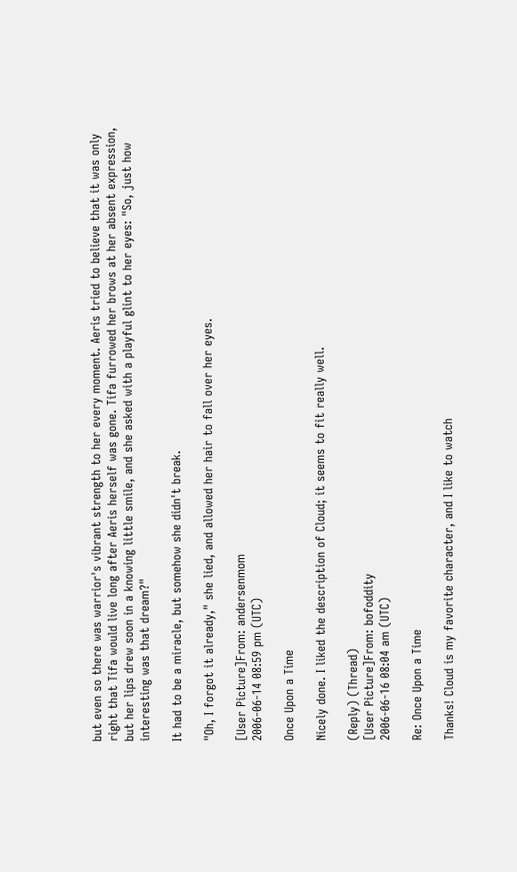but even so there was warrior's vibrant strength to her every moment. Aeris tried to believe that it was only right that Tifa would live long after Aeris herself was gone. Tifa furrowed her brows at her absent expression, but her lips drew soon in a knowing little smile, and she asked with a playful glint to her eyes: "So, just how interesting was that dream?"

It had to be a miracle, but somehow she didn't break.

"Oh, I forgot it already," she lied, and allowed her hair to fall over her eyes.

[User Picture]From: andersenmom
2006-06-14 08:59 pm (UTC)

Once Upon a Time

Nicely done. I liked the description of Cloud; it seems to fit really well.

(Reply) (Thread)
[User Picture]From: bofoddity
2006-06-16 08:04 am (UTC)

Re: Once Upon a Time

Thanks! Cloud is my favorite character, and I like to watch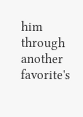him through another favorite's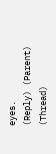eyes.
(Reply) (Parent) (Thread)